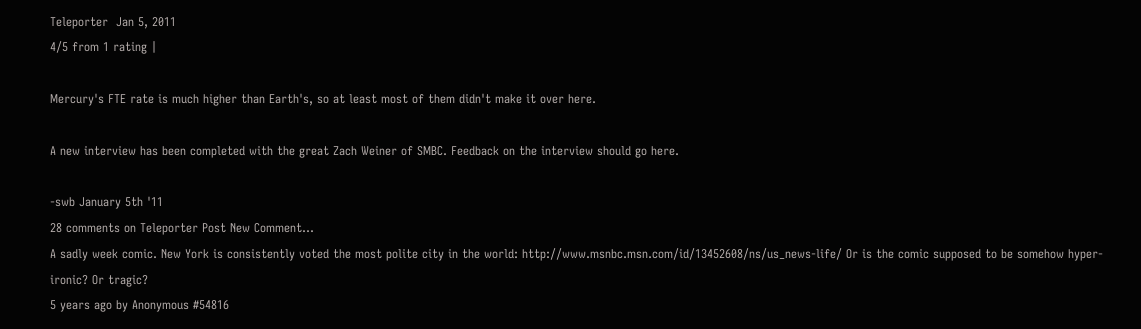Teleporter  Jan 5, 2011
4/5 from 1 rating |

Mercury's FTE rate is much higher than Earth's, so at least most of them didn't make it over here.

A new interview has been completed with the great Zach Weiner of SMBC. Feedback on the interview should go here.

-swb January 5th '11
28 comments on Teleporter Post New Comment...
A sadly week comic. New York is consistently voted the most polite city in the world: http://www.msnbc.msn.com/id/13452608/ns/us_news-life/ Or is the comic supposed to be somehow hyper-ironic? Or tragic?
5 years ago by Anonymous #54816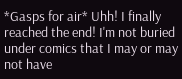*Gasps for air* Uhh! I finally reached the end! I'm not buried under comics that I may or may not have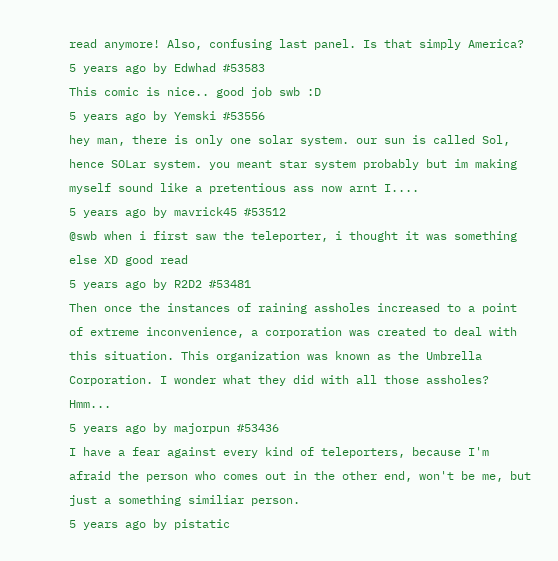read anymore! Also, confusing last panel. Is that simply America?
5 years ago by Edwhad #53583
This comic is nice.. good job swb :D
5 years ago by Yemski #53556
hey man, there is only one solar system. our sun is called Sol, hence SOLar system. you meant star system probably but im making myself sound like a pretentious ass now arnt I....
5 years ago by mavrick45 #53512
@swb when i first saw the teleporter, i thought it was something else XD good read
5 years ago by R2D2 #53481
Then once the instances of raining assholes increased to a point of extreme inconvenience, a corporation was created to deal with this situation. This organization was known as the Umbrella Corporation. I wonder what they did with all those assholes? Hmm...
5 years ago by majorpun #53436
I have a fear against every kind of teleporters, because I'm afraid the person who comes out in the other end, won't be me, but just a something similiar person.
5 years ago by pistatic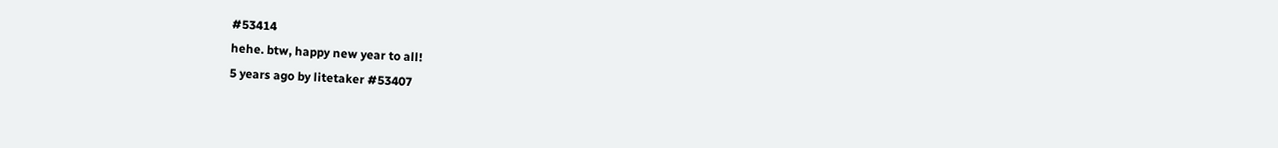#53414
hehe. btw, happy new year to all!
5 years ago by litetaker #53407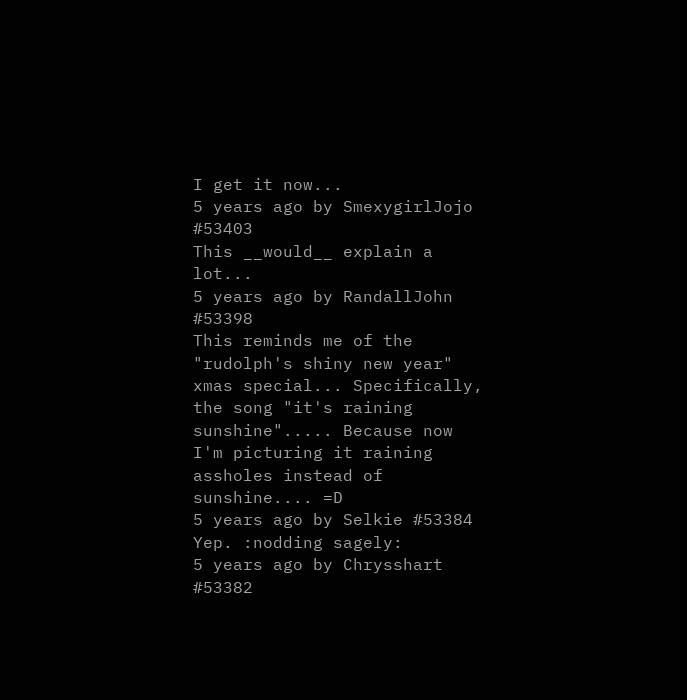I get it now...
5 years ago by SmexygirlJojo #53403
This __would__ explain a lot...
5 years ago by RandallJohn #53398
This reminds me of the "rudolph's shiny new year" xmas special... Specifically, the song "it's raining sunshine"..... Because now I'm picturing it raining assholes instead of sunshine.... =D
5 years ago by Selkie #53384
Yep. :nodding sagely:
5 years ago by Chrysshart #53382